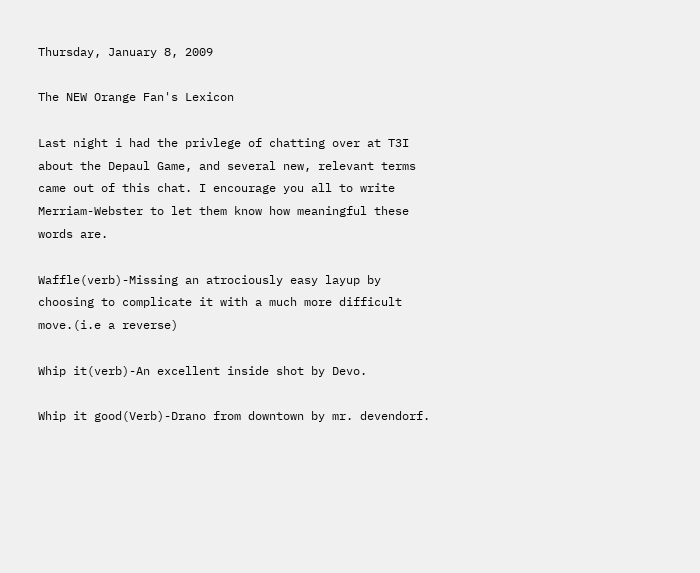Thursday, January 8, 2009

The NEW Orange Fan's Lexicon

Last night i had the privlege of chatting over at T3I about the Depaul Game, and several new, relevant terms came out of this chat. I encourage you all to write Merriam-Webster to let them know how meaningful these words are.

Waffle(verb)-Missing an atrociously easy layup by choosing to complicate it with a much more difficult move.(i.e a reverse)

Whip it(verb)-An excellent inside shot by Devo.

Whip it good(Verb)-Drano from downtown by mr. devendorf.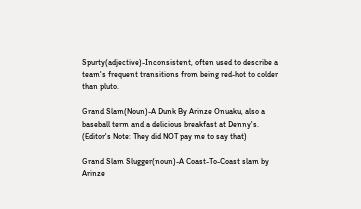Spurty(adjective)-Inconsistent, often used to describe a team's frequent transitions from being red-hot to colder than pluto.

Grand Slam(Noun)-A Dunk By Arinze Onuaku, also a baseball term and a delicious breakfast at Denny's.
(Editor's Note: They did NOT pay me to say that)

Grand Slam Slugger(noun)-A Coast-To-Coast slam by Arinze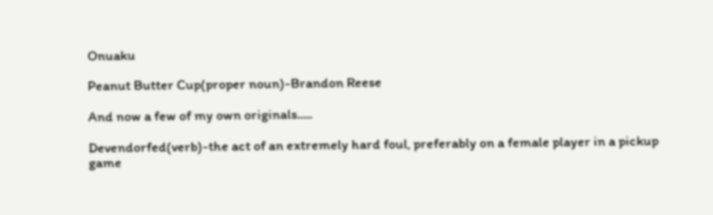Onuaku

Peanut Butter Cup(proper noun)-Brandon Reese

And now a few of my own originals.....

Devendorfed(verb)-the act of an extremely hard foul, preferably on a female player in a pickup game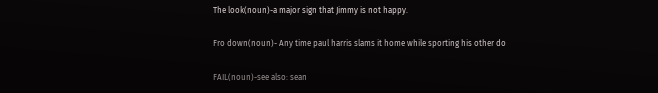The look(noun)-a major sign that Jimmy is not happy.

Fro down(noun)- Any time paul harris slams it home while sporting his other do

FAIL(noun)-see also: sean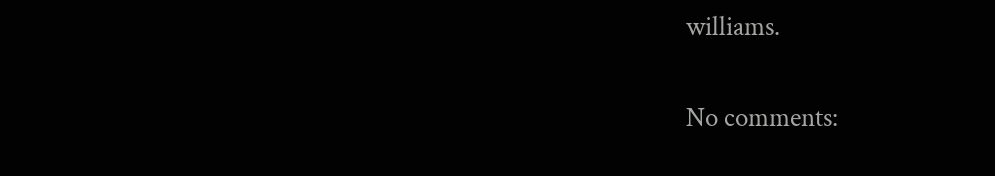williams.

No comments: